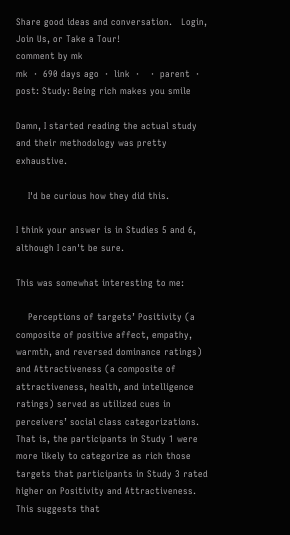Share good ideas and conversation.   Login, Join Us, or Take a Tour!
comment by mk
mk  ·  690 days ago  ·  link  ·    ·  parent  ·  post: Study: Being rich makes you smile

Damn, I started reading the actual study and their methodology was pretty exhaustive.

    I'd be curious how they did this.

I think your answer is in Studies 5 and 6, although I can't be sure.

This was somewhat interesting to me:

    Perceptions of targets’ Positivity (a composite of positive affect, empathy, warmth, and reversed dominance ratings) and Attractiveness (a composite of attractiveness, health, and intelligence ratings) served as utilized cues in perceivers’ social class categorizations. That is, the participants in Study 1 were more likely to categorize as rich those targets that participants in Study 3 rated higher on Positivity and Attractiveness. This suggests that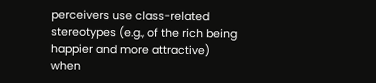perceivers use class-related stereotypes (e.g., of the rich being happier and more attractive) when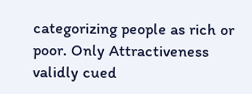categorizing people as rich or poor. Only Attractiveness validly cued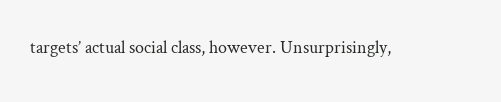targets’ actual social class, however. Unsurprisingly,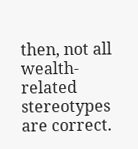then, not all wealth-related stereotypes are correct.